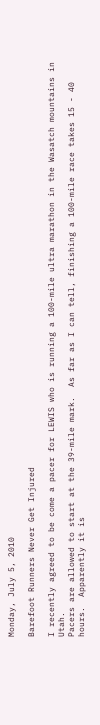Monday, July 5, 2010

Barefoot Runners Never Get Injured

I recently agreed to be come a pacer for LEWIS who is running a 100-mile ultra marathon in the Wasatch mountains in Utah.
Pacers are allowed to start at the 39-mile mark.  As far as I can tell, finishing a 100-mile race takes 15 - 40 hours.  Apparently it is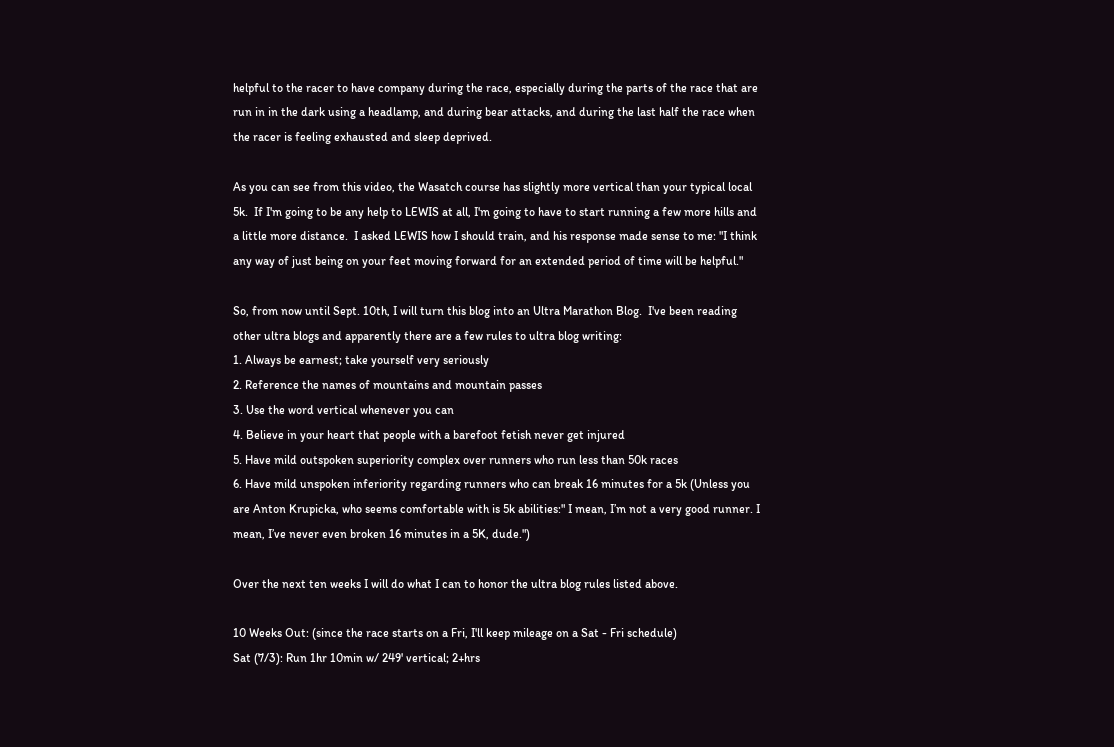helpful to the racer to have company during the race, especially during the parts of the race that are run in in the dark using a headlamp, and during bear attacks, and during the last half the race when the racer is feeling exhausted and sleep deprived.

As you can see from this video, the Wasatch course has slightly more vertical than your typical local 5k.  If I'm going to be any help to LEWIS at all, I'm going to have to start running a few more hills and a little more distance.  I asked LEWIS how I should train, and his response made sense to me: "I think any way of just being on your feet moving forward for an extended period of time will be helpful."

So, from now until Sept. 10th, I will turn this blog into an Ultra Marathon Blog.  I've been reading other ultra blogs and apparently there are a few rules to ultra blog writing:
1. Always be earnest; take yourself very seriously
2. Reference the names of mountains and mountain passes
3. Use the word vertical whenever you can
4. Believe in your heart that people with a barefoot fetish never get injured
5. Have mild outspoken superiority complex over runners who run less than 50k races
6. Have mild unspoken inferiority regarding runners who can break 16 minutes for a 5k (Unless you are Anton Krupicka, who seems comfortable with is 5k abilities:" I mean, I’m not a very good runner. I mean, I’ve never even broken 16 minutes in a 5K, dude.")

Over the next ten weeks I will do what I can to honor the ultra blog rules listed above.

10 Weeks Out: (since the race starts on a Fri, I'll keep mileage on a Sat - Fri schedule)
Sat (7/3): Run 1hr 10min w/ 249' vertical; 2+hrs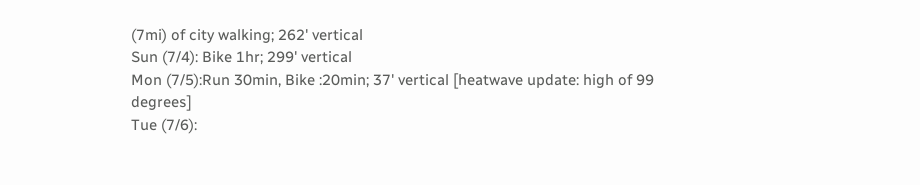(7mi) of city walking; 262' vertical
Sun (7/4): Bike 1hr; 299' vertical
Mon (7/5):Run 30min, Bike :20min; 37' vertical [heatwave update: high of 99 degrees]
Tue (7/6):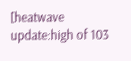[heatwave update:high of 103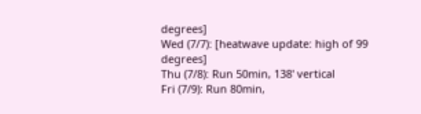degrees]
Wed (7/7): [heatwave update: high of 99 degrees]
Thu (7/8): Run 50min, 138' vertical
Fri (7/9): Run 80min,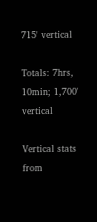715' vertical

Totals: 7hrs, 10min; 1,700' vertical

Vertical stats from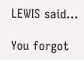LEWIS said...

You forgot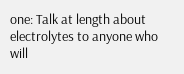one: Talk at length about electrolytes to anyone who will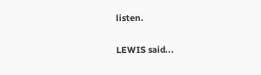listen.

LEWIS said...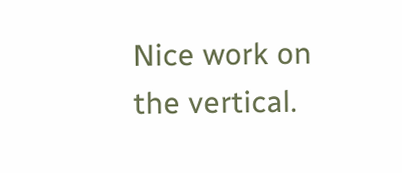Nice work on the vertical.